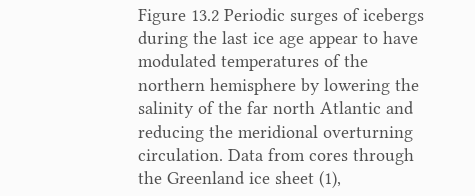Figure 13.2 Periodic surges of icebergs during the last ice age appear to have modulated temperatures of the northern hemisphere by lowering the salinity of the far north Atlantic and reducing the meridional overturning circulation. Data from cores through the Greenland ice sheet (1),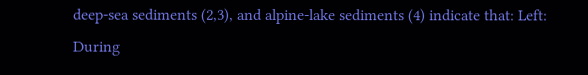deep-sea sediments (2,3), and alpine-lake sediments (4) indicate that: Left: During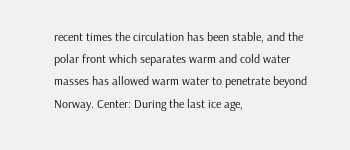recent times the circulation has been stable, and the polar front which separates warm and cold water masses has allowed warm water to penetrate beyond Norway. Center: During the last ice age,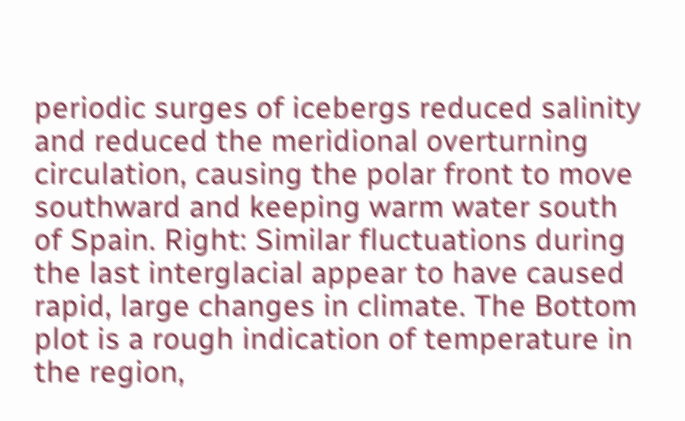periodic surges of icebergs reduced salinity and reduced the meridional overturning circulation, causing the polar front to move southward and keeping warm water south of Spain. Right: Similar fluctuations during the last interglacial appear to have caused rapid, large changes in climate. The Bottom plot is a rough indication of temperature in the region,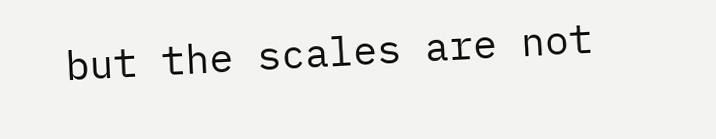but the scales are not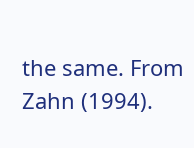the same. From Zahn (1994).